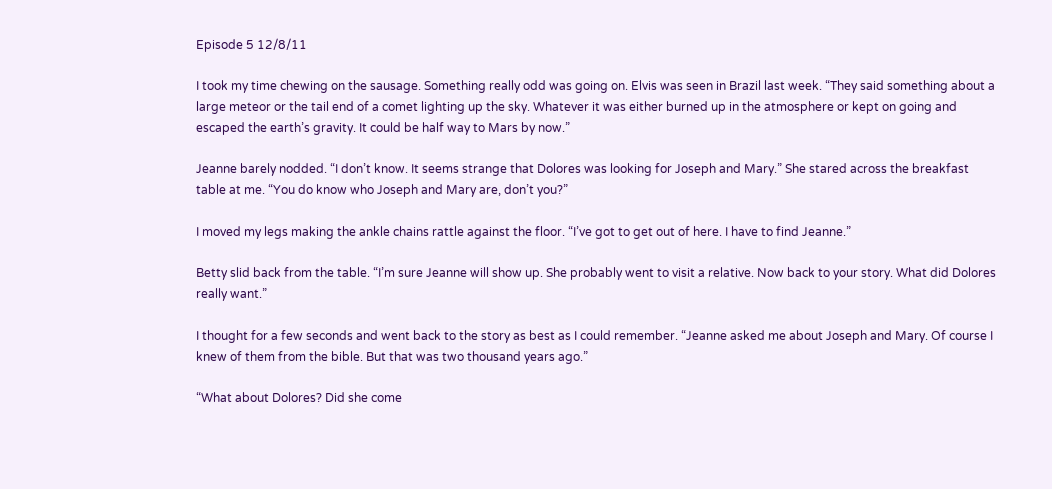Episode 5 12/8/11

I took my time chewing on the sausage. Something really odd was going on. Elvis was seen in Brazil last week. “They said something about a large meteor or the tail end of a comet lighting up the sky. Whatever it was either burned up in the atmosphere or kept on going and escaped the earth’s gravity. It could be half way to Mars by now.”

Jeanne barely nodded. “I don’t know. It seems strange that Dolores was looking for Joseph and Mary.” She stared across the breakfast table at me. “You do know who Joseph and Mary are, don’t you?”

I moved my legs making the ankle chains rattle against the floor. “I’ve got to get out of here. I have to find Jeanne.”

Betty slid back from the table. “I’m sure Jeanne will show up. She probably went to visit a relative. Now back to your story. What did Dolores really want.”

I thought for a few seconds and went back to the story as best as I could remember. “Jeanne asked me about Joseph and Mary. Of course I knew of them from the bible. But that was two thousand years ago.”

“What about Dolores? Did she come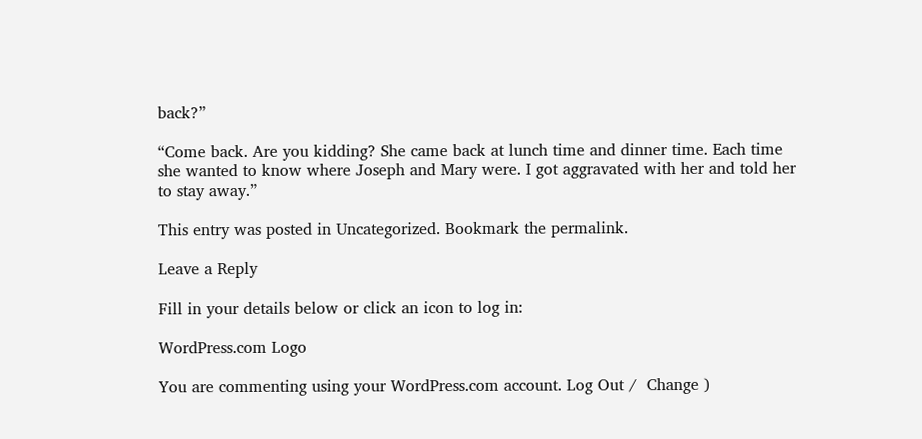back?”

“Come back. Are you kidding? She came back at lunch time and dinner time. Each time she wanted to know where Joseph and Mary were. I got aggravated with her and told her to stay away.”

This entry was posted in Uncategorized. Bookmark the permalink.

Leave a Reply

Fill in your details below or click an icon to log in:

WordPress.com Logo

You are commenting using your WordPress.com account. Log Out /  Change )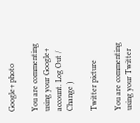Google+ photo

You are commenting using your Google+ account. Log Out /  Change )

Twitter picture

You are commenting using your Twitter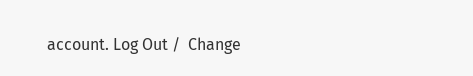account. Log Out /  Change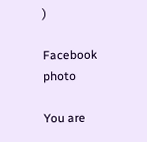)

Facebook photo

You are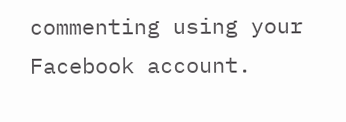commenting using your Facebook account.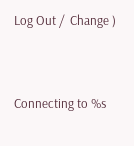Log Out /  Change )


Connecting to %s